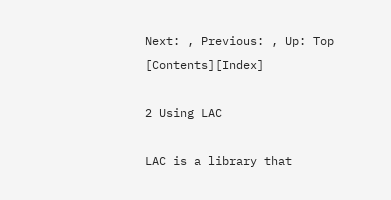Next: , Previous: , Up: Top   [Contents][Index]

2 Using LAC

LAC is a library that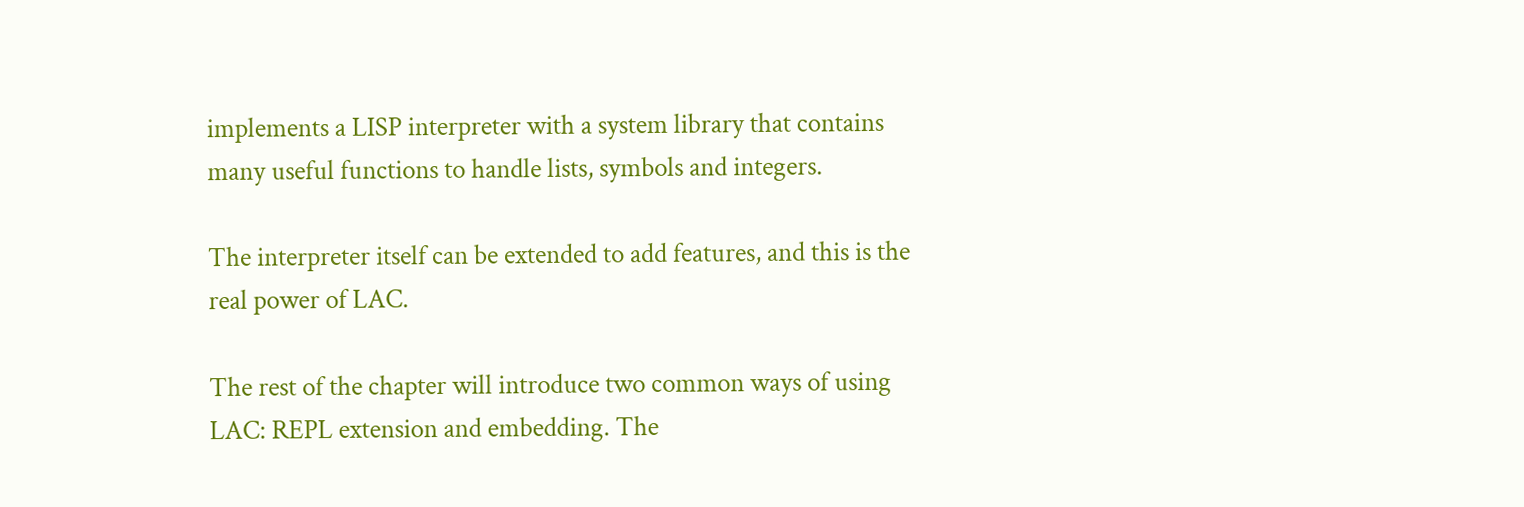implements a LISP interpreter with a system library that contains many useful functions to handle lists, symbols and integers.

The interpreter itself can be extended to add features, and this is the real power of LAC.

The rest of the chapter will introduce two common ways of using LAC: REPL extension and embedding. The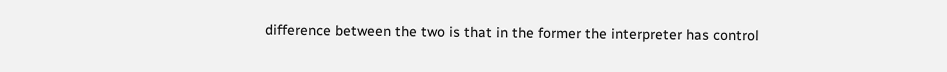difference between the two is that in the former the interpreter has control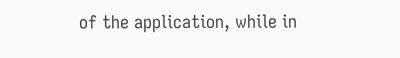of the application, while in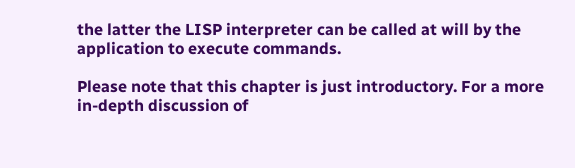the latter the LISP interpreter can be called at will by the application to execute commands.

Please note that this chapter is just introductory. For a more in-depth discussion of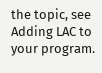the topic, see Adding LAC to your program.